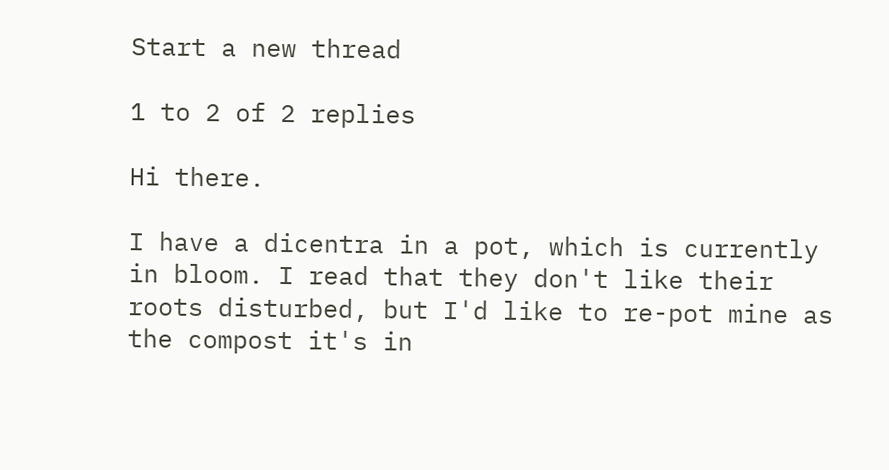Start a new thread

1 to 2 of 2 replies

Hi there.

I have a dicentra in a pot, which is currently in bloom. I read that they don't like their roots disturbed, but I'd like to re-pot mine as the compost it's in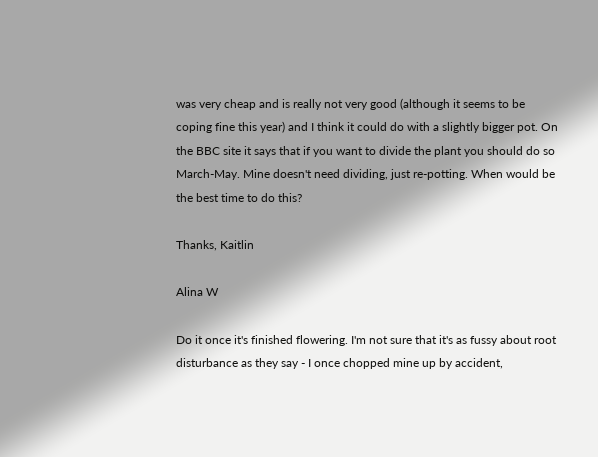was very cheap and is really not very good (although it seems to be coping fine this year) and I think it could do with a slightly bigger pot. On the BBC site it says that if you want to divide the plant you should do so March-May. Mine doesn't need dividing, just re-potting. When would be the best time to do this?

Thanks, Kaitlin

Alina W

Do it once it's finished flowering. I'm not sure that it's as fussy about root disturbance as they say - I once chopped mine up by accident,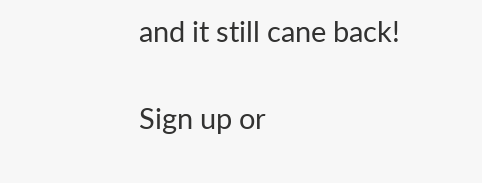and it still cane back!

Sign up or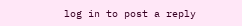log in to post a reply